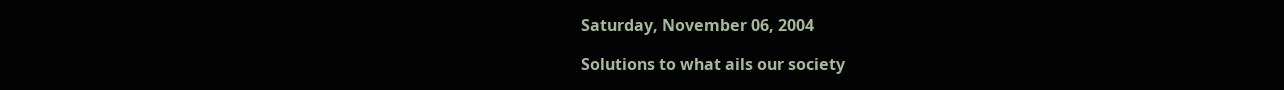Saturday, November 06, 2004

Solutions to what ails our society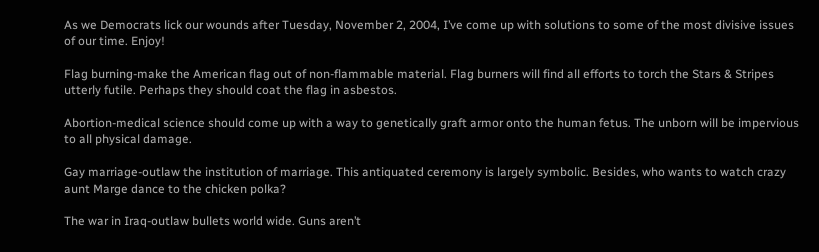As we Democrats lick our wounds after Tuesday, November 2, 2004, I’ve come up with solutions to some of the most divisive issues of our time. Enjoy!

Flag burning-make the American flag out of non-flammable material. Flag burners will find all efforts to torch the Stars & Stripes utterly futile. Perhaps they should coat the flag in asbestos.

Abortion-medical science should come up with a way to genetically graft armor onto the human fetus. The unborn will be impervious to all physical damage.

Gay marriage-outlaw the institution of marriage. This antiquated ceremony is largely symbolic. Besides, who wants to watch crazy aunt Marge dance to the chicken polka?

The war in Iraq-outlaw bullets world wide. Guns aren’t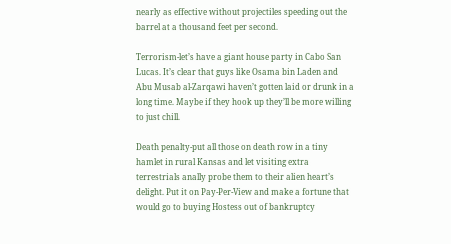nearly as effective without projectiles speeding out the barrel at a thousand feet per second.

Terrorism-let’s have a giant house party in Cabo San Lucas. It’s clear that guys like Osama bin Laden and Abu Musab al-Zarqawi haven’t gotten laid or drunk in a long time. Maybe if they hook up they’ll be more willing to just chill.

Death penalty-put all those on death row in a tiny hamlet in rural Kansas and let visiting extra terrestrials anally probe them to their alien heart’s delight. Put it on Pay-Per-View and make a fortune that would go to buying Hostess out of bankruptcy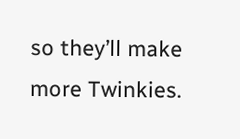so they’ll make more Twinkies.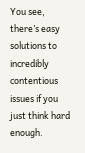You see, there’s easy solutions to incredibly contentious issues if you just think hard enough.